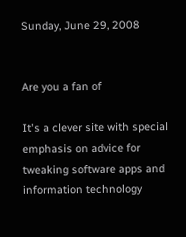Sunday, June 29, 2008


Are you a fan of

It's a clever site with special emphasis on advice for tweaking software apps and information technology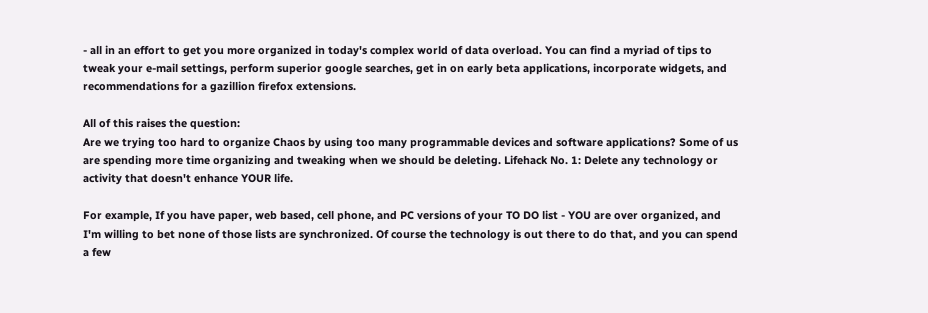- all in an effort to get you more organized in today's complex world of data overload. You can find a myriad of tips to tweak your e-mail settings, perform superior google searches, get in on early beta applications, incorporate widgets, and recommendations for a gazillion firefox extensions.

All of this raises the question:
Are we trying too hard to organize Chaos by using too many programmable devices and software applications? Some of us are spending more time organizing and tweaking when we should be deleting. Lifehack No. 1: Delete any technology or activity that doesn't enhance YOUR life.

For example, If you have paper, web based, cell phone, and PC versions of your TO DO list - YOU are over organized, and I'm willing to bet none of those lists are synchronized. Of course the technology is out there to do that, and you can spend a few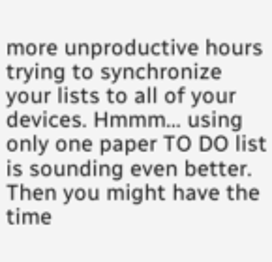more unproductive hours trying to synchronize your lists to all of your devices. Hmmm... using only one paper TO DO list is sounding even better. Then you might have the time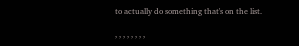to actually do something that's on the list.

, , , , , , , ,